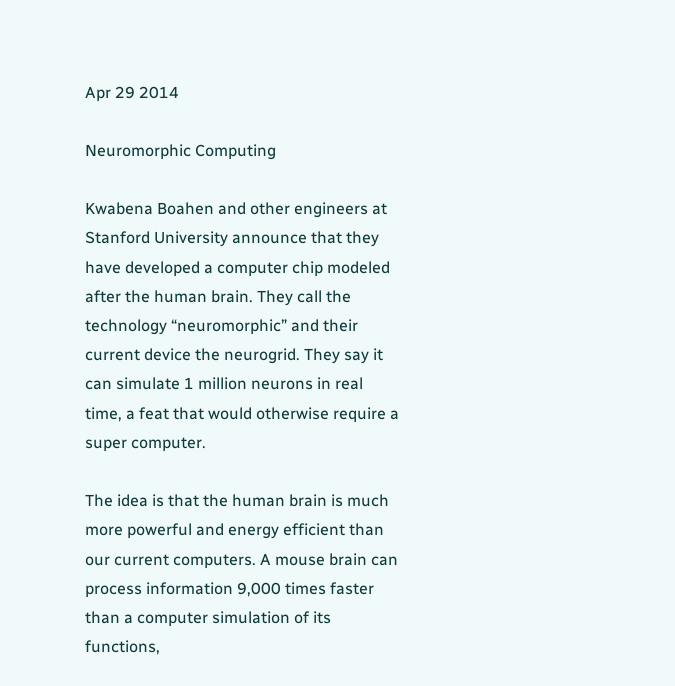Apr 29 2014

Neuromorphic Computing

Kwabena Boahen and other engineers at Stanford University announce that they have developed a computer chip modeled after the human brain. They call the technology “neuromorphic” and their current device the neurogrid. They say it can simulate 1 million neurons in real time, a feat that would otherwise require a super computer.

The idea is that the human brain is much more powerful and energy efficient than our current computers. A mouse brain can process information 9,000 times faster than a computer simulation of its functions,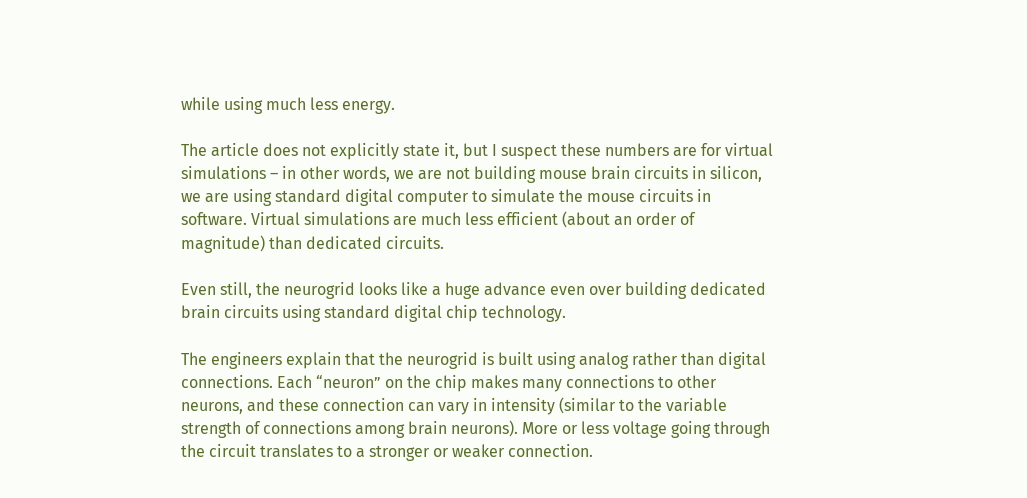while using much less energy.

The article does not explicitly state it, but I suspect these numbers are for virtual simulations – in other words, we are not building mouse brain circuits in silicon, we are using standard digital computer to simulate the mouse circuits in software. Virtual simulations are much less efficient (about an order of magnitude) than dedicated circuits.

Even still, the neurogrid looks like a huge advance even over building dedicated brain circuits using standard digital chip technology.

The engineers explain that the neurogrid is built using analog rather than digital connections. Each “neuron” on the chip makes many connections to other neurons, and these connection can vary in intensity (similar to the variable strength of connections among brain neurons). More or less voltage going through the circuit translates to a stronger or weaker connection.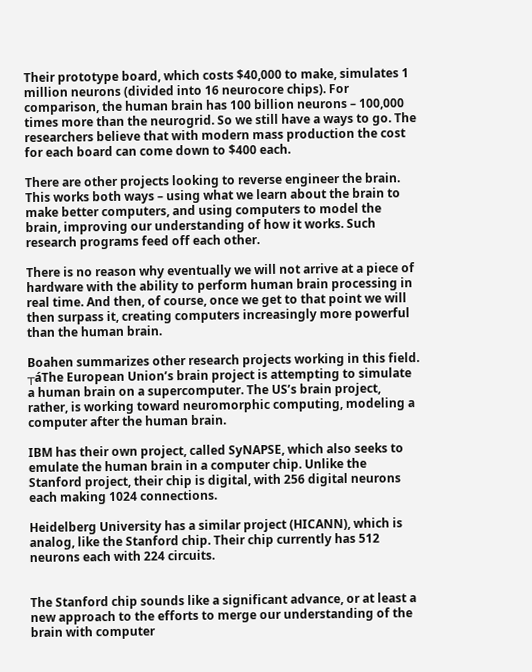Their prototype board, which costs $40,000 to make, simulates 1 million neurons (divided into 16 neurocore chips). For comparison, the human brain has 100 billion neurons – 100,000 times more than the neurogrid. So we still have a ways to go. The researchers believe that with modern mass production the cost for each board can come down to $400 each.

There are other projects looking to reverse engineer the brain. This works both ways – using what we learn about the brain to make better computers, and using computers to model the brain, improving our understanding of how it works. Such research programs feed off each other.

There is no reason why eventually we will not arrive at a piece of hardware with the ability to perform human brain processing in real time. And then, of course, once we get to that point we will then surpass it, creating computers increasingly more powerful than the human brain.

Boahen summarizes other research projects working in this field. ┬áThe European Union’s brain project is attempting to simulate a human brain on a supercomputer. The US’s brain project, rather, is working toward neuromorphic computing, modeling a computer after the human brain.

IBM has their own project, called SyNAPSE, which also seeks to emulate the human brain in a computer chip. Unlike the Stanford project, their chip is digital, with 256 digital neurons each making 1024 connections.

Heidelberg University has a similar project (HICANN), which is analog, like the Stanford chip. Their chip currently has 512 neurons each with 224 circuits.


The Stanford chip sounds like a significant advance, or at least a new approach to the efforts to merge our understanding of the brain with computer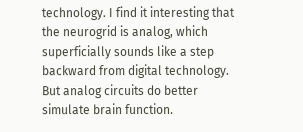technology. I find it interesting that the neurogrid is analog, which superficially sounds like a step backward from digital technology. But analog circuits do better simulate brain function.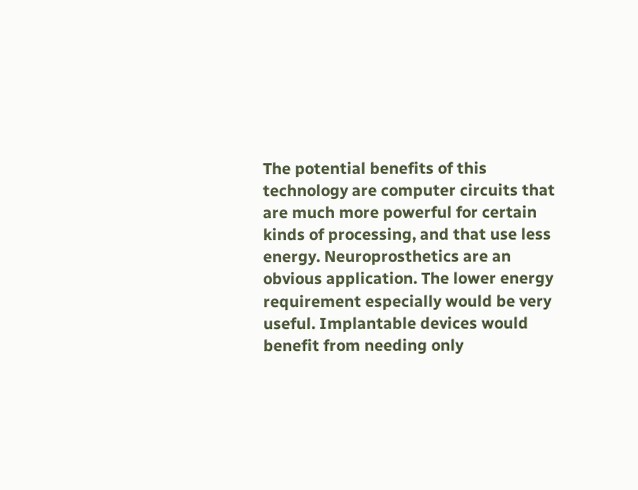The potential benefits of this technology are computer circuits that are much more powerful for certain kinds of processing, and that use less energy. Neuroprosthetics are an obvious application. The lower energy requirement especially would be very useful. Implantable devices would benefit from needing only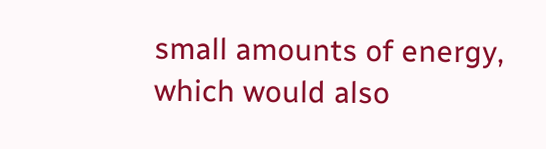small amounts of energy, which would also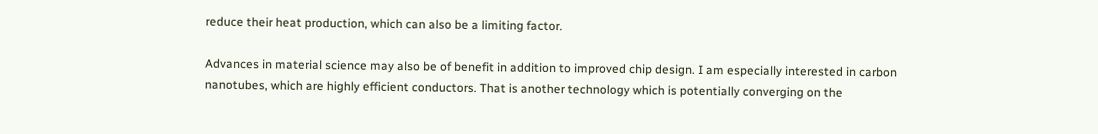reduce their heat production, which can also be a limiting factor.

Advances in material science may also be of benefit in addition to improved chip design. I am especially interested in carbon nanotubes, which are highly efficient conductors. That is another technology which is potentially converging on the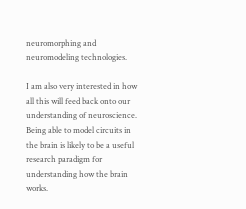neuromorphing and neuromodeling technologies.

I am also very interested in how all this will feed back onto our understanding of neuroscience. Being able to model circuits in the brain is likely to be a useful research paradigm for understanding how the brain works.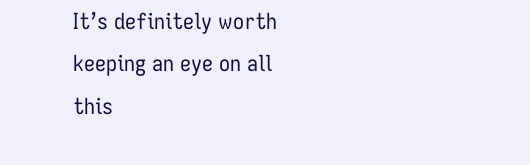It’s definitely worth keeping an eye on all this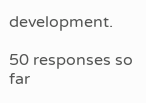development.

50 responses so far